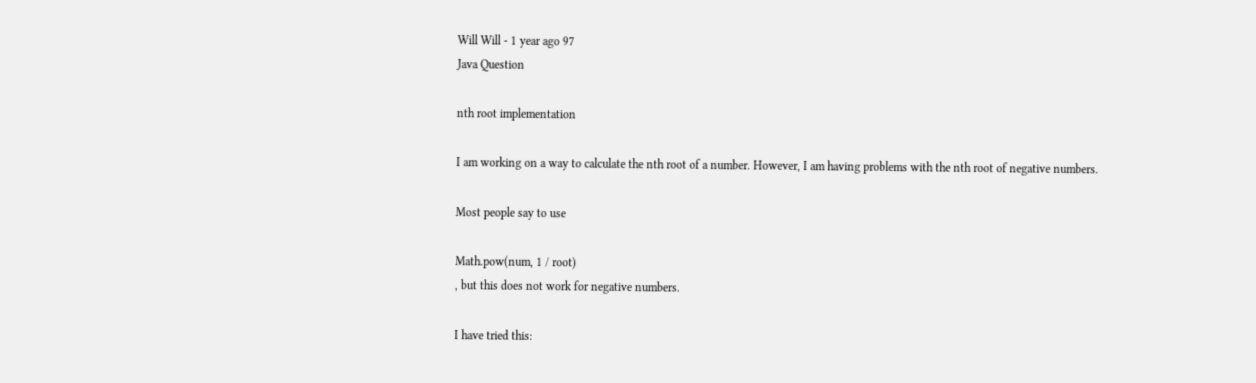Will Will - 1 year ago 97
Java Question

nth root implementation

I am working on a way to calculate the nth root of a number. However, I am having problems with the nth root of negative numbers.

Most people say to use

Math.pow(num, 1 / root)
, but this does not work for negative numbers.

I have tried this: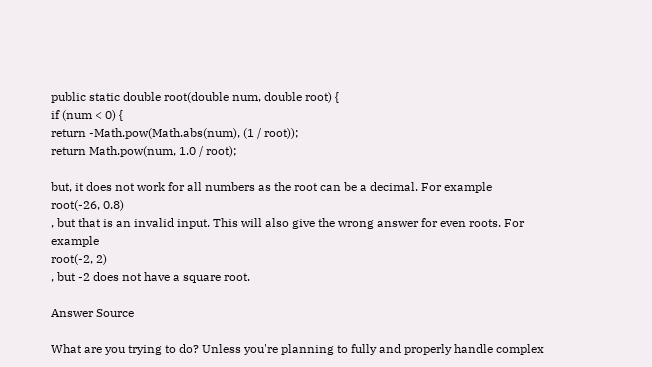public static double root(double num, double root) {
if (num < 0) {
return -Math.pow(Math.abs(num), (1 / root));
return Math.pow(num, 1.0 / root);

but, it does not work for all numbers as the root can be a decimal. For example
root(-26, 0.8)
, but that is an invalid input. This will also give the wrong answer for even roots. For example
root(-2, 2)
, but -2 does not have a square root.

Answer Source

What are you trying to do? Unless you're planning to fully and properly handle complex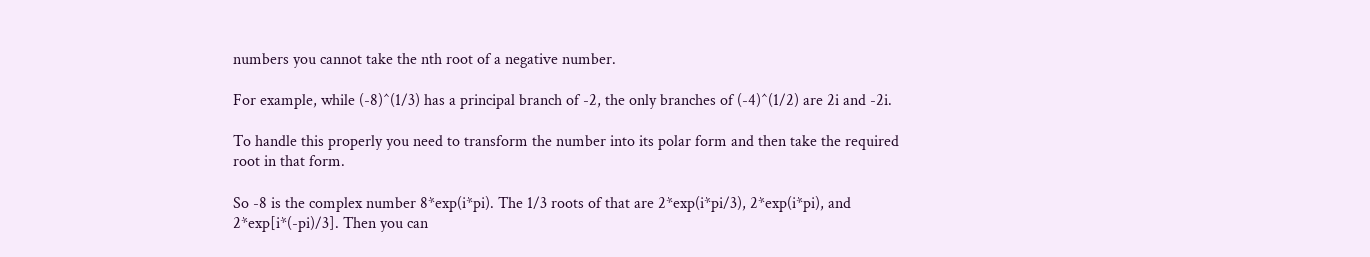numbers you cannot take the nth root of a negative number.

For example, while (-8)^(1/3) has a principal branch of -2, the only branches of (-4)^(1/2) are 2i and -2i.

To handle this properly you need to transform the number into its polar form and then take the required root in that form.

So -8 is the complex number 8*exp(i*pi). The 1/3 roots of that are 2*exp(i*pi/3), 2*exp(i*pi), and 2*exp[i*(-pi)/3]. Then you can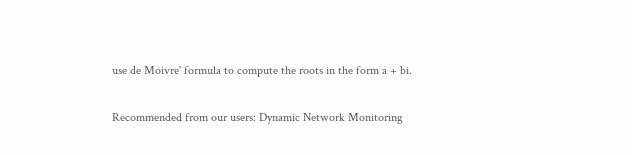use de Moivre' formula to compute the roots in the form a + bi.

Recommended from our users: Dynamic Network Monitoring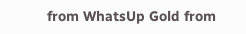from WhatsUp Gold from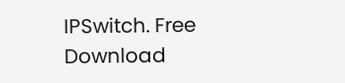IPSwitch. Free Download